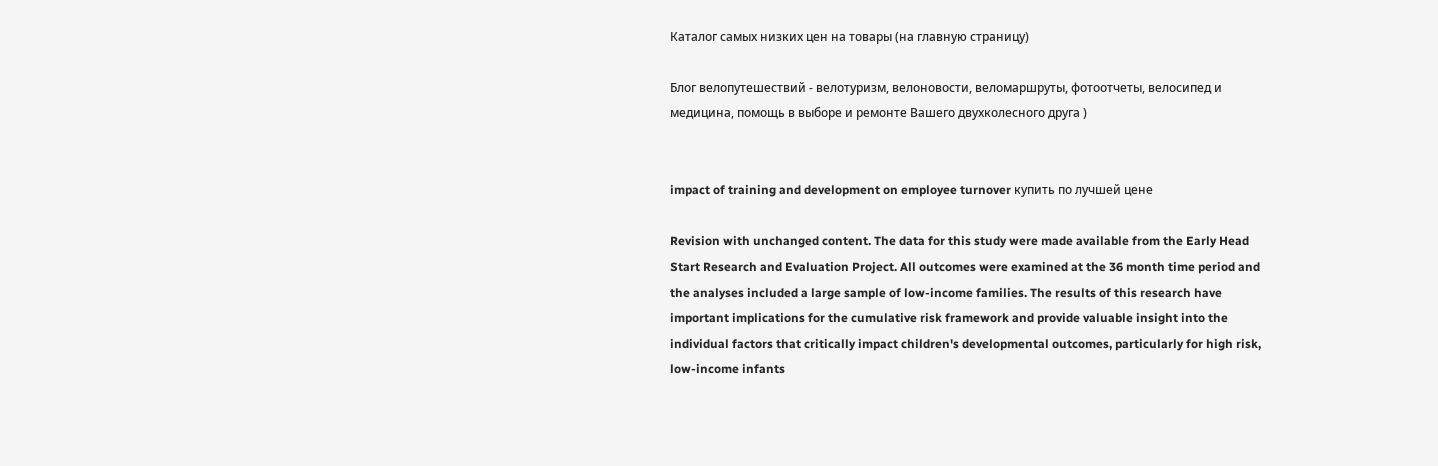Каталог самых низких цен на товары (на главную страницу)

Блог велопутешествий - велотуризм, велоновости, веломаршруты, фотоотчеты, велосипед и медицина, помощь в выборе и ремонте Вашего двухколесного друга )


impact of training and development on employee turnover купить по лучшей цене

Revision with unchanged content. The data for this study were made available from the Early Head Start Research and Evaluation Project. All outcomes were examined at the 36 month time period and the analyses included a large sample of low-income families. The results of this research have important implications for the cumulative risk framework and provide valuable insight into the individual factors that critically impact children's developmental outcomes, particularly for high risk, low-income infants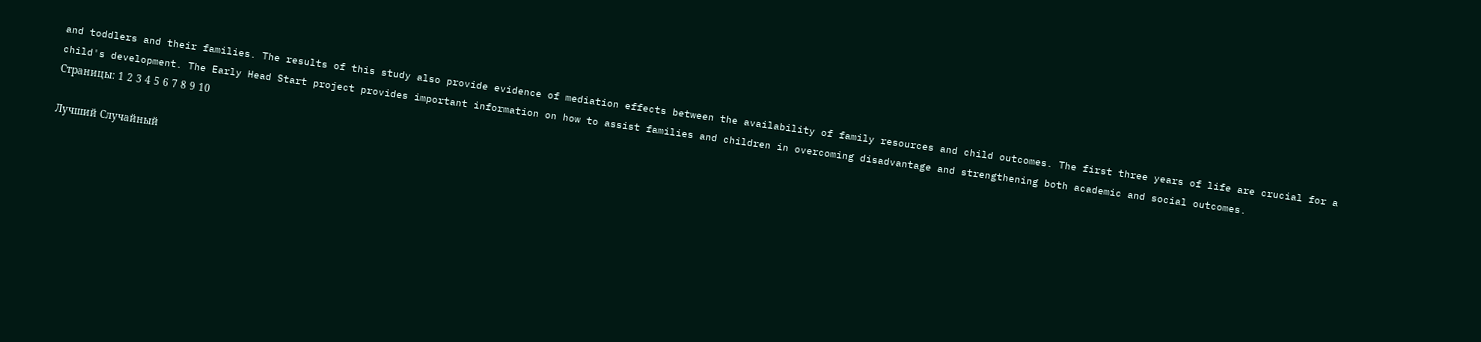and toddlers and their families. The results of this study also provide evidence of mediation effects between the availability of family resources and child outcomes. The first three years of life are crucial for a child's development. The Early Head Start project provides important information on how to assist families and children in overcoming disadvantage and strengthening both academic and social outcomes.
Страницы: 1 2 3 4 5 6 7 8 9 10

Лучший Случайный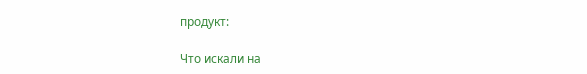продукт:

Что искали на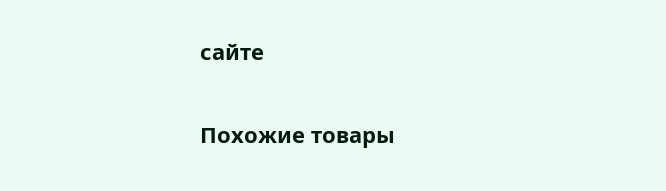сайте

Похожие товары